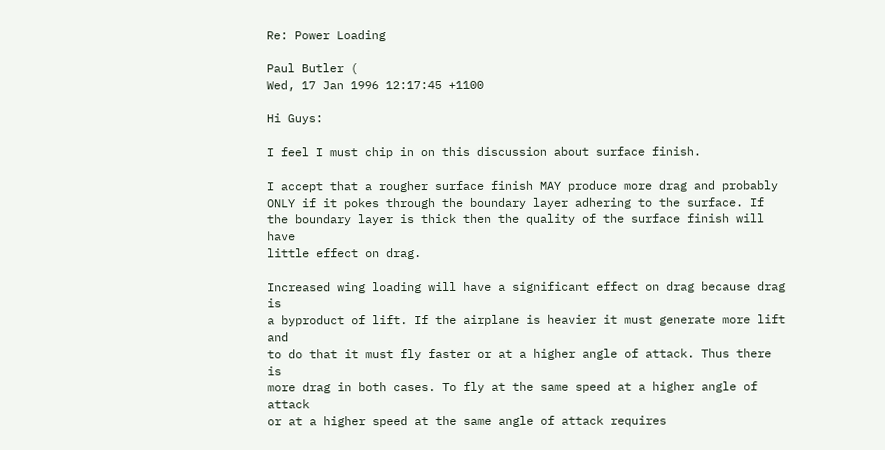Re: Power Loading

Paul Butler (
Wed, 17 Jan 1996 12:17:45 +1100

Hi Guys:

I feel I must chip in on this discussion about surface finish.

I accept that a rougher surface finish MAY produce more drag and probably
ONLY if it pokes through the boundary layer adhering to the surface. If
the boundary layer is thick then the quality of the surface finish will have
little effect on drag.

Increased wing loading will have a significant effect on drag because drag is
a byproduct of lift. If the airplane is heavier it must generate more lift and
to do that it must fly faster or at a higher angle of attack. Thus there is
more drag in both cases. To fly at the same speed at a higher angle of attack
or at a higher speed at the same angle of attack requires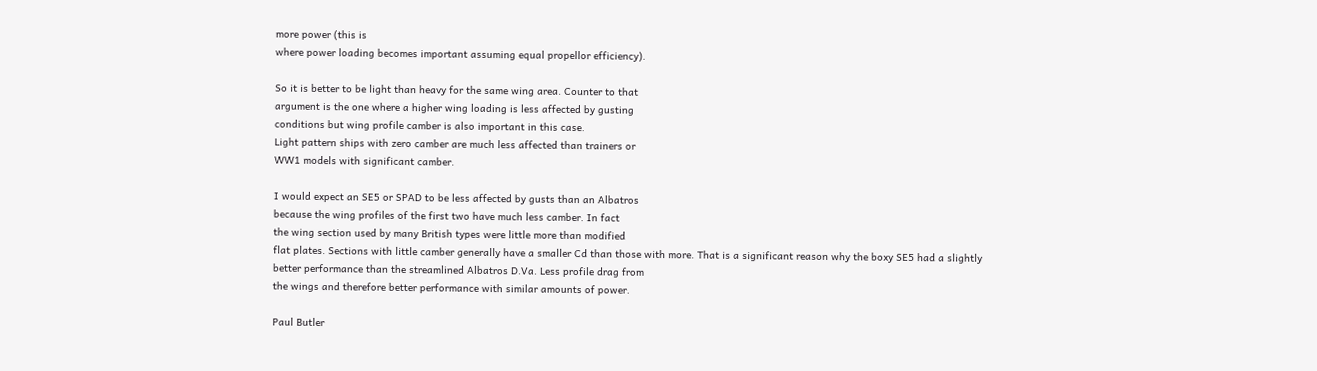more power (this is
where power loading becomes important assuming equal propellor efficiency).

So it is better to be light than heavy for the same wing area. Counter to that
argument is the one where a higher wing loading is less affected by gusting
conditions but wing profile camber is also important in this case.
Light pattern ships with zero camber are much less affected than trainers or
WW1 models with significant camber.

I would expect an SE5 or SPAD to be less affected by gusts than an Albatros
because the wing profiles of the first two have much less camber. In fact
the wing section used by many British types were little more than modified
flat plates. Sections with little camber generally have a smaller Cd than those with more. That is a significant reason why the boxy SE5 had a slightly
better performance than the streamlined Albatros D.Va. Less profile drag from
the wings and therefore better performance with similar amounts of power.

Paul Butler